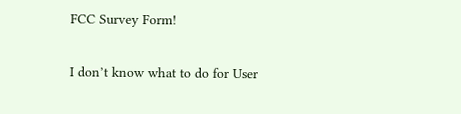FCC Survey Form!

I don’t know what to do for User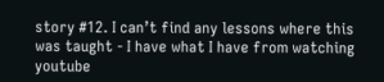story #12. I can’t find any lessons where this was taught - I have what I have from watching youtube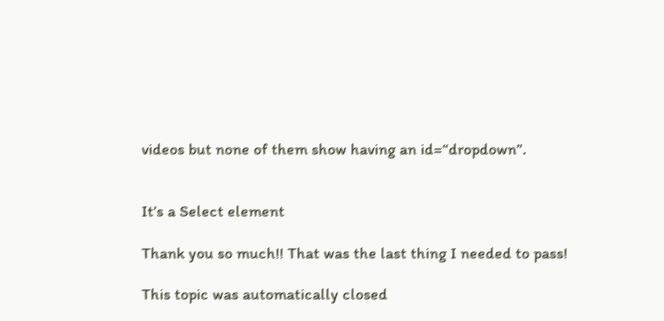videos but none of them show having an id=“dropdown”.


It’s a Select element

Thank you so much!! That was the last thing I needed to pass!

This topic was automatically closed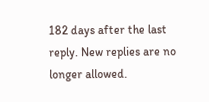182 days after the last reply. New replies are no longer allowed.